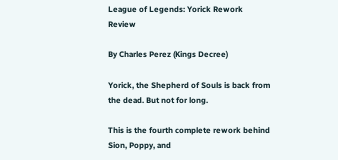League of Legends: Yorick Rework Review

By Charles Perez (Kings Decree)

Yorick, the Shepherd of Souls is back from the dead. But not for long.

This is the fourth complete rework behind Sion, Poppy, and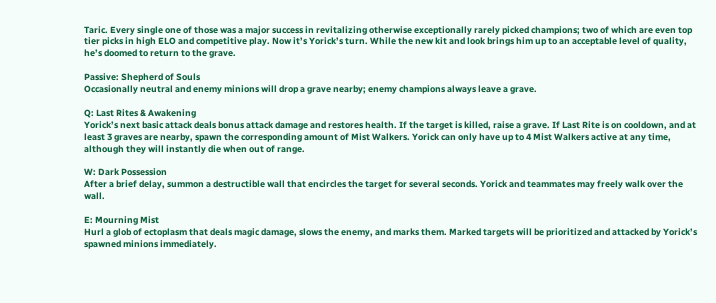Taric. Every single one of those was a major success in revitalizing otherwise exceptionally rarely picked champions; two of which are even top tier picks in high ELO and competitive play. Now it’s Yorick’s turn. While the new kit and look brings him up to an acceptable level of quality, he’s doomed to return to the grave.

Passive: Shepherd of Souls
Occasionally neutral and enemy minions will drop a grave nearby; enemy champions always leave a grave.

Q: Last Rites & Awakening
Yorick’s next basic attack deals bonus attack damage and restores health. If the target is killed, raise a grave. If Last Rite is on cooldown, and at least 3 graves are nearby, spawn the corresponding amount of Mist Walkers. Yorick can only have up to 4 Mist Walkers active at any time, although they will instantly die when out of range.

W: Dark Possession
After a brief delay, summon a destructible wall that encircles the target for several seconds. Yorick and teammates may freely walk over the wall.

E: Mourning Mist
Hurl a glob of ectoplasm that deals magic damage, slows the enemy, and marks them. Marked targets will be prioritized and attacked by Yorick’s spawned minions immediately.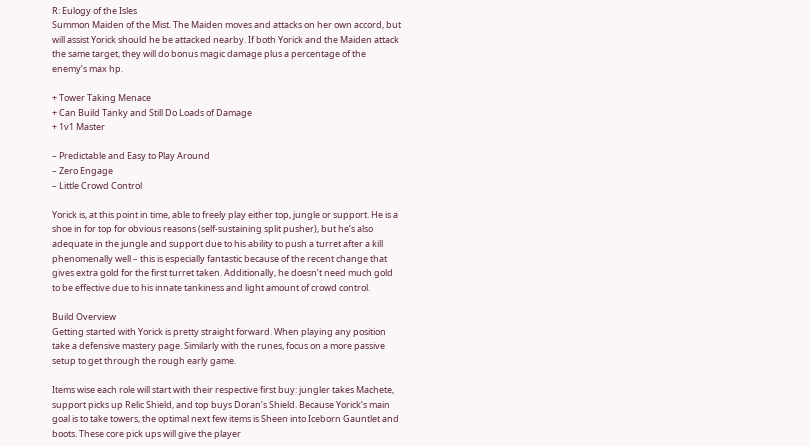R: Eulogy of the Isles
Summon Maiden of the Mist. The Maiden moves and attacks on her own accord, but will assist Yorick should he be attacked nearby. If both Yorick and the Maiden attack the same target, they will do bonus magic damage plus a percentage of the enemy’s max hp.

+ Tower Taking Menace
+ Can Build Tanky and Still Do Loads of Damage
+ 1v1 Master

– Predictable and Easy to Play Around
– Zero Engage
– Little Crowd Control

Yorick is, at this point in time, able to freely play either top, jungle or support. He is a shoe in for top for obvious reasons (self-sustaining split pusher), but he’s also adequate in the jungle and support due to his ability to push a turret after a kill phenomenally well – this is especially fantastic because of the recent change that gives extra gold for the first turret taken. Additionally, he doesn’t need much gold to be effective due to his innate tankiness and light amount of crowd control.

Build Overview
Getting started with Yorick is pretty straight forward. When playing any position take a defensive mastery page. Similarly with the runes, focus on a more passive setup to get through the rough early game.

Items wise each role will start with their respective first buy: jungler takes Machete, support picks up Relic Shield, and top buys Doran’s Shield. Because Yorick’s main goal is to take towers, the optimal next few items is Sheen into Iceborn Gauntlet and boots. These core pick ups will give the player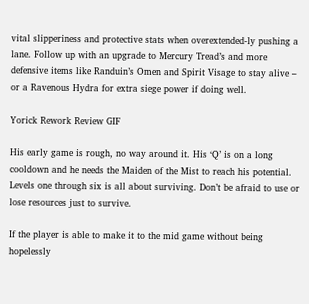vital slipperiness and protective stats when overextended-ly pushing a lane. Follow up with an upgrade to Mercury Tread’s and more defensive items like Randuin’s Omen and Spirit Visage to stay alive – or a Ravenous Hydra for extra siege power if doing well.

Yorick Rework Review GIF

His early game is rough, no way around it. His ‘Q’ is on a long cooldown and he needs the Maiden of the Mist to reach his potential. Levels one through six is all about surviving. Don’t be afraid to use or lose resources just to survive.

If the player is able to make it to the mid game without being hopelessly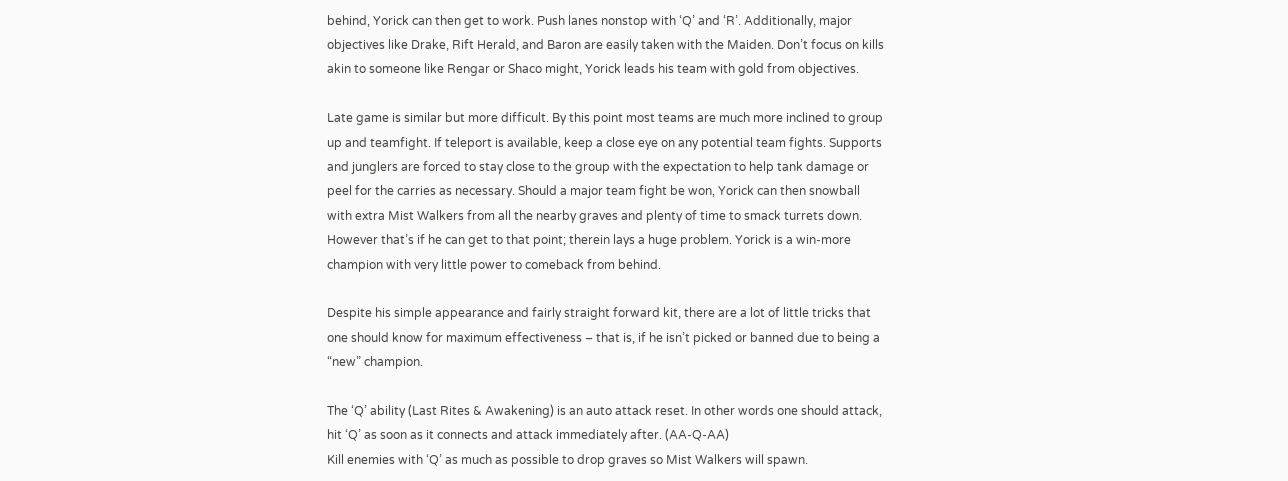behind, Yorick can then get to work. Push lanes nonstop with ‘Q’ and ‘R’. Additionally, major objectives like Drake, Rift Herald, and Baron are easily taken with the Maiden. Don’t focus on kills akin to someone like Rengar or Shaco might, Yorick leads his team with gold from objectives.

Late game is similar but more difficult. By this point most teams are much more inclined to group up and teamfight. If teleport is available, keep a close eye on any potential team fights. Supports and junglers are forced to stay close to the group with the expectation to help tank damage or peel for the carries as necessary. Should a major team fight be won, Yorick can then snowball with extra Mist Walkers from all the nearby graves and plenty of time to smack turrets down. However that’s if he can get to that point; therein lays a huge problem. Yorick is a win-more champion with very little power to comeback from behind.

Despite his simple appearance and fairly straight forward kit, there are a lot of little tricks that one should know for maximum effectiveness – that is, if he isn’t picked or banned due to being a “new” champion.

The ‘Q’ ability (Last Rites & Awakening) is an auto attack reset. In other words one should attack, hit ‘Q’ as soon as it connects and attack immediately after. (AA-Q-AA)
Kill enemies with ‘Q’ as much as possible to drop graves so Mist Walkers will spawn.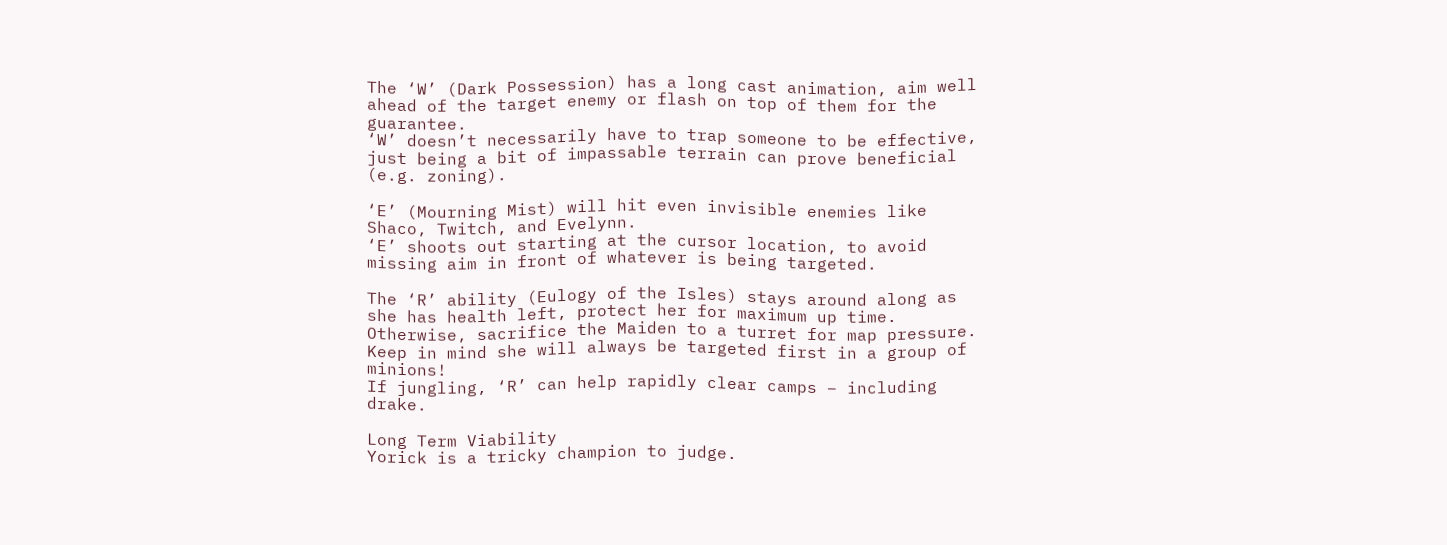The ‘W’ (Dark Possession) has a long cast animation, aim well ahead of the target enemy or flash on top of them for the guarantee.
‘W’ doesn’t necessarily have to trap someone to be effective, just being a bit of impassable terrain can prove beneficial (e.g. zoning).

‘E’ (Mourning Mist) will hit even invisible enemies like Shaco, Twitch, and Evelynn.
‘E’ shoots out starting at the cursor location, to avoid missing aim in front of whatever is being targeted.

The ‘R’ ability (Eulogy of the Isles) stays around along as she has health left, protect her for maximum up time. Otherwise, sacrifice the Maiden to a turret for map pressure. Keep in mind she will always be targeted first in a group of minions!
If jungling, ‘R’ can help rapidly clear camps – including drake.

Long Term Viability
Yorick is a tricky champion to judge.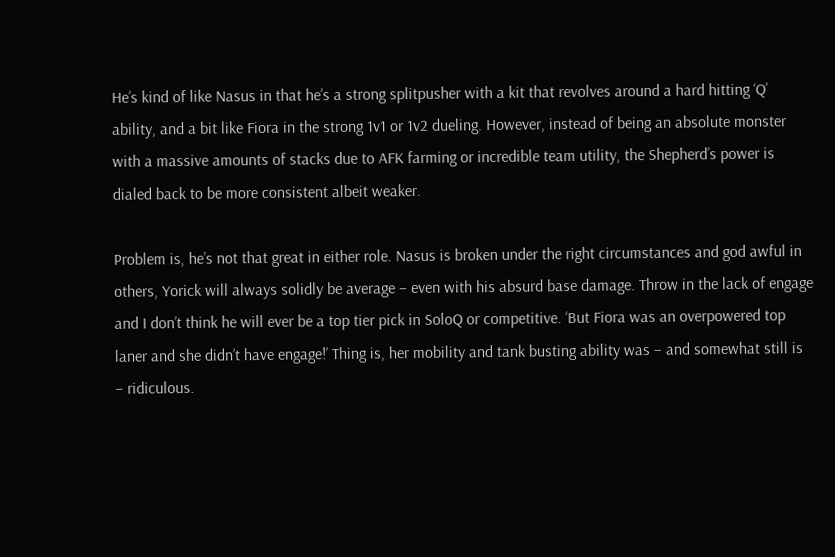He’s kind of like Nasus in that he’s a strong splitpusher with a kit that revolves around a hard hitting ‘Q’ ability, and a bit like Fiora in the strong 1v1 or 1v2 dueling. However, instead of being an absolute monster with a massive amounts of stacks due to AFK farming or incredible team utility, the Shepherd’s power is dialed back to be more consistent albeit weaker.

Problem is, he’s not that great in either role. Nasus is broken under the right circumstances and god awful in others, Yorick will always solidly be average – even with his absurd base damage. Throw in the lack of engage and I don’t think he will ever be a top tier pick in SoloQ or competitive. ‘But Fiora was an overpowered top laner and she didn’t have engage!’ Thing is, her mobility and tank busting ability was – and somewhat still is – ridiculous.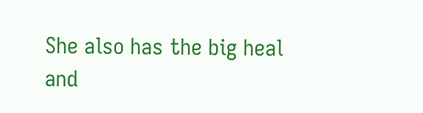She also has the big heal and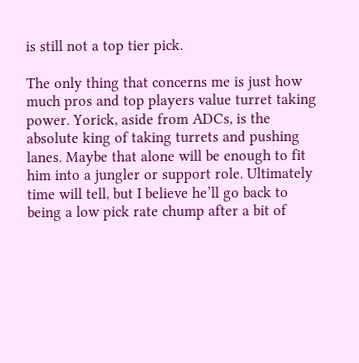is still not a top tier pick.

The only thing that concerns me is just how much pros and top players value turret taking power. Yorick, aside from ADCs, is the absolute king of taking turrets and pushing lanes. Maybe that alone will be enough to fit him into a jungler or support role. Ultimately time will tell, but I believe he’ll go back to being a low pick rate chump after a bit of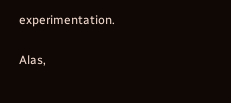experimentation.

Alas,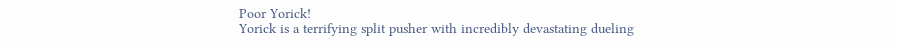Poor Yorick!
Yorick is a terrifying split pusher with incredibly devastating dueling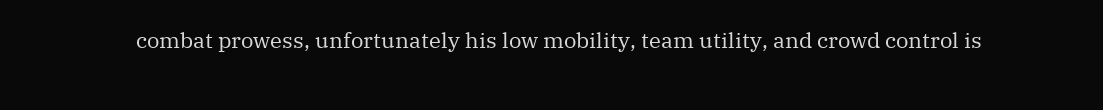combat prowess, unfortunately his low mobility, team utility, and crowd control is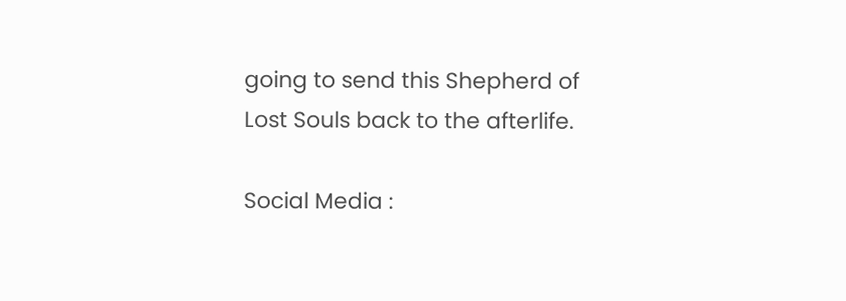going to send this Shepherd of Lost Souls back to the afterlife.

Social Media :